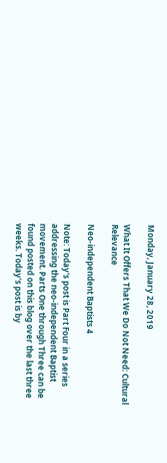Monday, January 28, 2019

What It Offers That We Do Not Need: Cultural Relevance

Neo-independent Baptists 4

Note: Today's post is Part Four in a series addressing the neo-independent Baptist movement. Parts One through Three can be found posted on this blog over the last three weeks. Today's post is by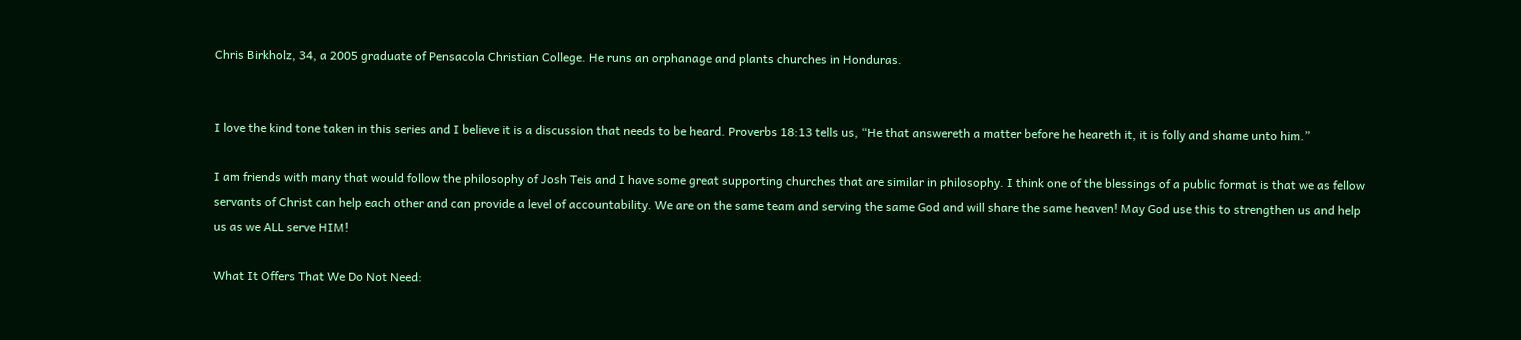Chris Birkholz, 34, a 2005 graduate of Pensacola Christian College. He runs an orphanage and plants churches in Honduras.


I love the kind tone taken in this series and I believe it is a discussion that needs to be heard. Proverbs 18:13 tells us, “He that answereth a matter before he heareth it, it is folly and shame unto him.”

I am friends with many that would follow the philosophy of Josh Teis and I have some great supporting churches that are similar in philosophy. I think one of the blessings of a public format is that we as fellow servants of Christ can help each other and can provide a level of accountability. We are on the same team and serving the same God and will share the same heaven! May God use this to strengthen us and help us as we ALL serve HIM!

What It Offers That We Do Not Need: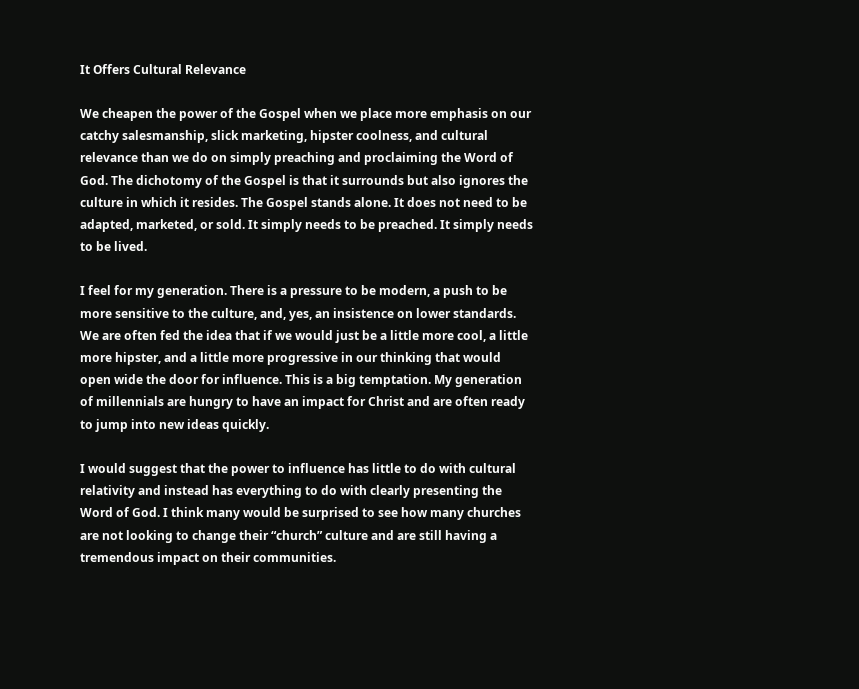It Offers Cultural Relevance

We cheapen the power of the Gospel when we place more emphasis on our catchy salesmanship, slick marketing, hipster coolness, and cultural relevance than we do on simply preaching and proclaiming the Word of God. The dichotomy of the Gospel is that it surrounds but also ignores the culture in which it resides. The Gospel stands alone. It does not need to be adapted, marketed, or sold. It simply needs to be preached. It simply needs to be lived.

I feel for my generation. There is a pressure to be modern, a push to be more sensitive to the culture, and, yes, an insistence on lower standards. We are often fed the idea that if we would just be a little more cool, a little more hipster, and a little more progressive in our thinking that would open wide the door for influence. This is a big temptation. My generation of millennials are hungry to have an impact for Christ and are often ready to jump into new ideas quickly.

I would suggest that the power to influence has little to do with cultural relativity and instead has everything to do with clearly presenting the Word of God. I think many would be surprised to see how many churches are not looking to change their “church” culture and are still having a tremendous impact on their communities.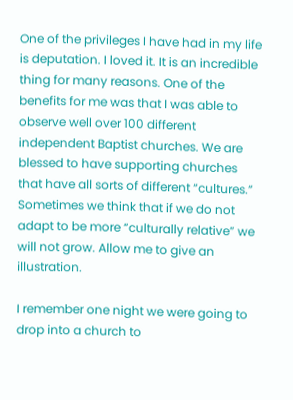One of the privileges I have had in my life is deputation. I loved it. It is an incredible thing for many reasons. One of the benefits for me was that I was able to observe well over 100 different independent Baptist churches. We are blessed to have supporting churches that have all sorts of different “cultures.” Sometimes we think that if we do not adapt to be more “culturally relative” we will not grow. Allow me to give an illustration.

I remember one night we were going to drop into a church to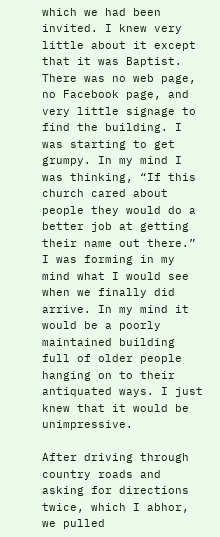which we had been invited. I knew very little about it except that it was Baptist. There was no web page, no Facebook page, and very little signage to find the building. I was starting to get grumpy. In my mind I was thinking, “If this church cared about people they would do a better job at getting their name out there.” I was forming in my mind what I would see when we finally did arrive. In my mind it would be a poorly maintained building full of older people hanging on to their antiquated ways. I just knew that it would be unimpressive.

After driving through country roads and asking for directions twice, which I abhor, we pulled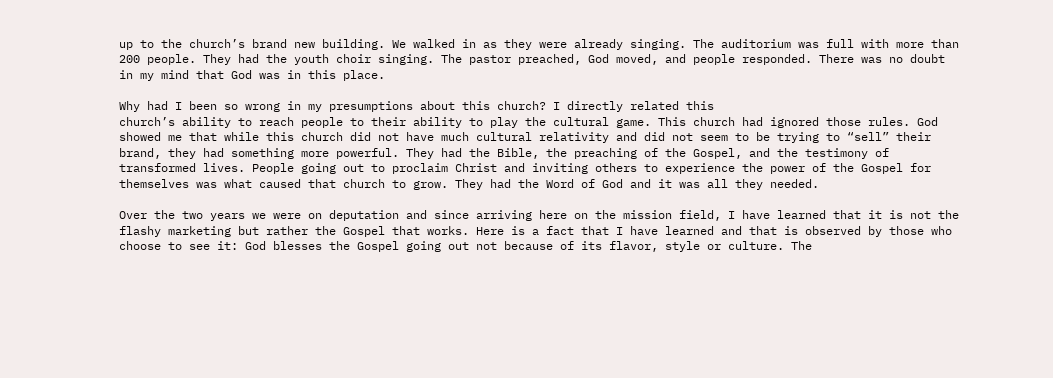up to the church’s brand new building. We walked in as they were already singing. The auditorium was full with more than 200 people. They had the youth choir singing. The pastor preached, God moved, and people responded. There was no doubt in my mind that God was in this place.

Why had I been so wrong in my presumptions about this church? I directly related this
church’s ability to reach people to their ability to play the cultural game. This church had ignored those rules. God showed me that while this church did not have much cultural relativity and did not seem to be trying to “sell” their brand, they had something more powerful. They had the Bible, the preaching of the Gospel, and the testimony of transformed lives. People going out to proclaim Christ and inviting others to experience the power of the Gospel for themselves was what caused that church to grow. They had the Word of God and it was all they needed.

Over the two years we were on deputation and since arriving here on the mission field, I have learned that it is not the flashy marketing but rather the Gospel that works. Here is a fact that I have learned and that is observed by those who choose to see it: God blesses the Gospel going out not because of its flavor, style or culture. The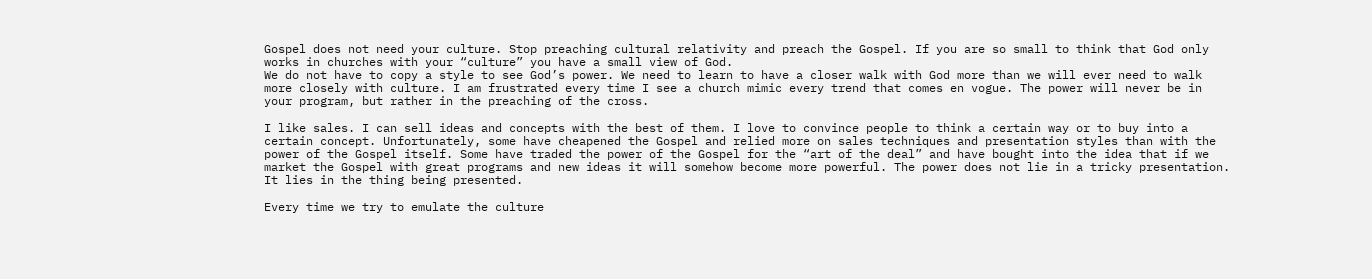Gospel does not need your culture. Stop preaching cultural relativity and preach the Gospel. If you are so small to think that God only works in churches with your “culture” you have a small view of God.
We do not have to copy a style to see God’s power. We need to learn to have a closer walk with God more than we will ever need to walk more closely with culture. I am frustrated every time I see a church mimic every trend that comes en vogue. The power will never be in your program, but rather in the preaching of the cross.

I like sales. I can sell ideas and concepts with the best of them. I love to convince people to think a certain way or to buy into a certain concept. Unfortunately, some have cheapened the Gospel and relied more on sales techniques and presentation styles than with the power of the Gospel itself. Some have traded the power of the Gospel for the “art of the deal” and have bought into the idea that if we market the Gospel with great programs and new ideas it will somehow become more powerful. The power does not lie in a tricky presentation. It lies in the thing being presented.

Every time we try to emulate the culture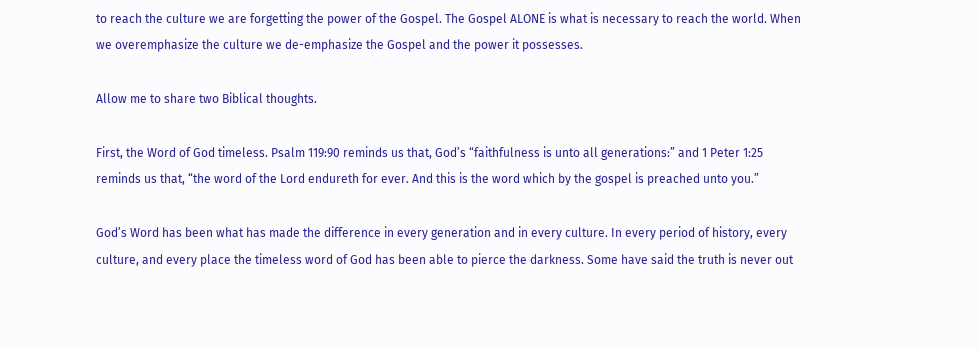to reach the culture we are forgetting the power of the Gospel. The Gospel ALONE is what is necessary to reach the world. When we overemphasize the culture we de-emphasize the Gospel and the power it possesses.

Allow me to share two Biblical thoughts.

First, the Word of God timeless. Psalm 119:90 reminds us that, God’s “faithfulness is unto all generations:” and 1 Peter 1:25 reminds us that, “the word of the Lord endureth for ever. And this is the word which by the gospel is preached unto you.”

God’s Word has been what has made the difference in every generation and in every culture. In every period of history, every culture, and every place the timeless word of God has been able to pierce the darkness. Some have said the truth is never out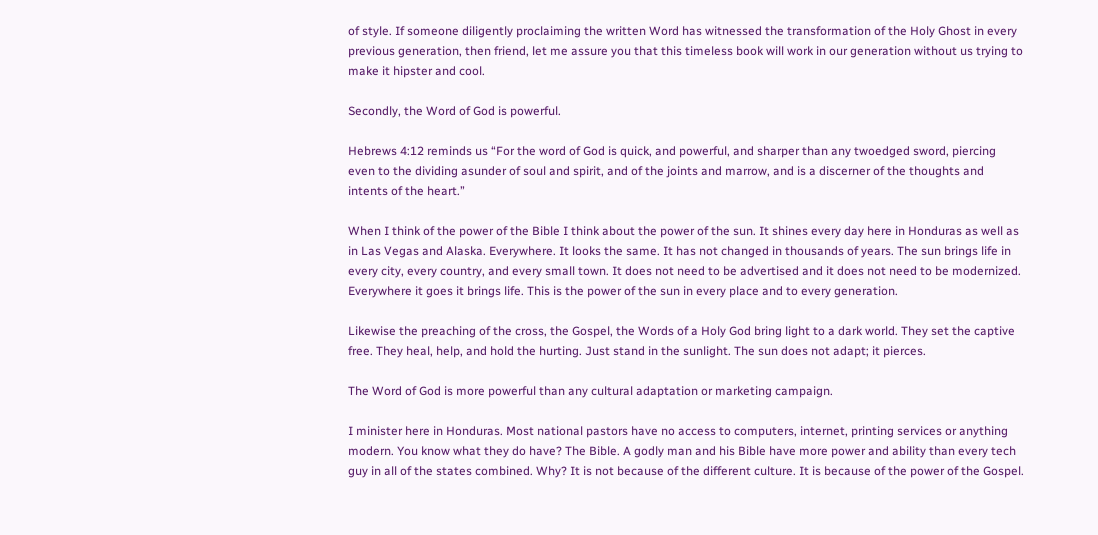of style. If someone diligently proclaiming the written Word has witnessed the transformation of the Holy Ghost in every previous generation, then friend, let me assure you that this timeless book will work in our generation without us trying to make it hipster and cool.

Secondly, the Word of God is powerful.

Hebrews 4:12 reminds us “For the word of God is quick, and powerful, and sharper than any twoedged sword, piercing even to the dividing asunder of soul and spirit, and of the joints and marrow, and is a discerner of the thoughts and intents of the heart.”

When I think of the power of the Bible I think about the power of the sun. It shines every day here in Honduras as well as in Las Vegas and Alaska. Everywhere. It looks the same. It has not changed in thousands of years. The sun brings life in every city, every country, and every small town. It does not need to be advertised and it does not need to be modernized. Everywhere it goes it brings life. This is the power of the sun in every place and to every generation.

Likewise the preaching of the cross, the Gospel, the Words of a Holy God bring light to a dark world. They set the captive free. They heal, help, and hold the hurting. Just stand in the sunlight. The sun does not adapt; it pierces.

The Word of God is more powerful than any cultural adaptation or marketing campaign.

I minister here in Honduras. Most national pastors have no access to computers, internet, printing services or anything modern. You know what they do have? The Bible. A godly man and his Bible have more power and ability than every tech guy in all of the states combined. Why? It is not because of the different culture. It is because of the power of the Gospel.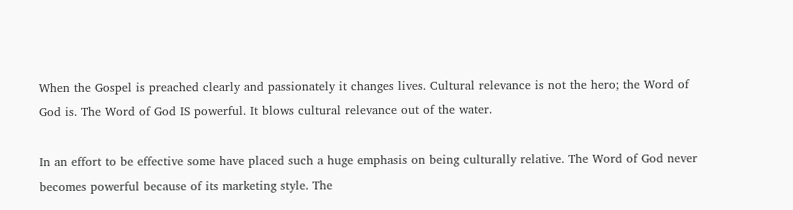When the Gospel is preached clearly and passionately it changes lives. Cultural relevance is not the hero; the Word of God is. The Word of God IS powerful. It blows cultural relevance out of the water.

In an effort to be effective some have placed such a huge emphasis on being culturally relative. The Word of God never becomes powerful because of its marketing style. The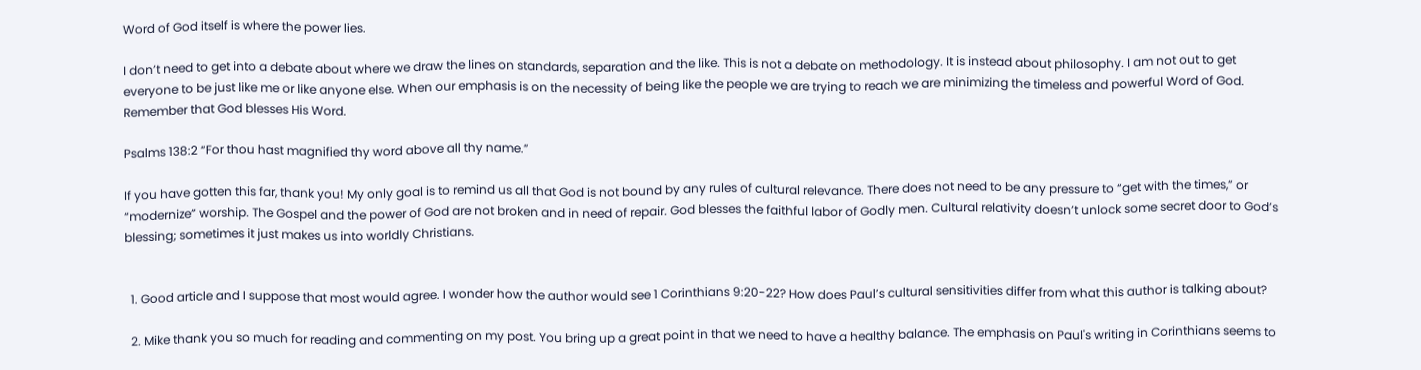Word of God itself is where the power lies.

I don’t need to get into a debate about where we draw the lines on standards, separation and the like. This is not a debate on methodology. It is instead about philosophy. I am not out to get everyone to be just like me or like anyone else. When our emphasis is on the necessity of being like the people we are trying to reach we are minimizing the timeless and powerful Word of God. Remember that God blesses His Word.

Psalms 138:2 “For thou hast magnified thy word above all thy name.”

If you have gotten this far, thank you! My only goal is to remind us all that God is not bound by any rules of cultural relevance. There does not need to be any pressure to “get with the times,” or “modernize” worship. The Gospel and the power of God are not broken and in need of repair. God blesses the faithful labor of Godly men. Cultural relativity doesn’t unlock some secret door to God’s blessing; sometimes it just makes us into worldly Christians.


  1. Good article and I suppose that most would agree. I wonder how the author would see 1 Corinthians 9:20-22? How does Paul’s cultural sensitivities differ from what this author is talking about?

  2. Mike thank you so much for reading and commenting on my post. You bring up a great point in that we need to have a healthy balance. The emphasis on Paul's writing in Corinthians seems to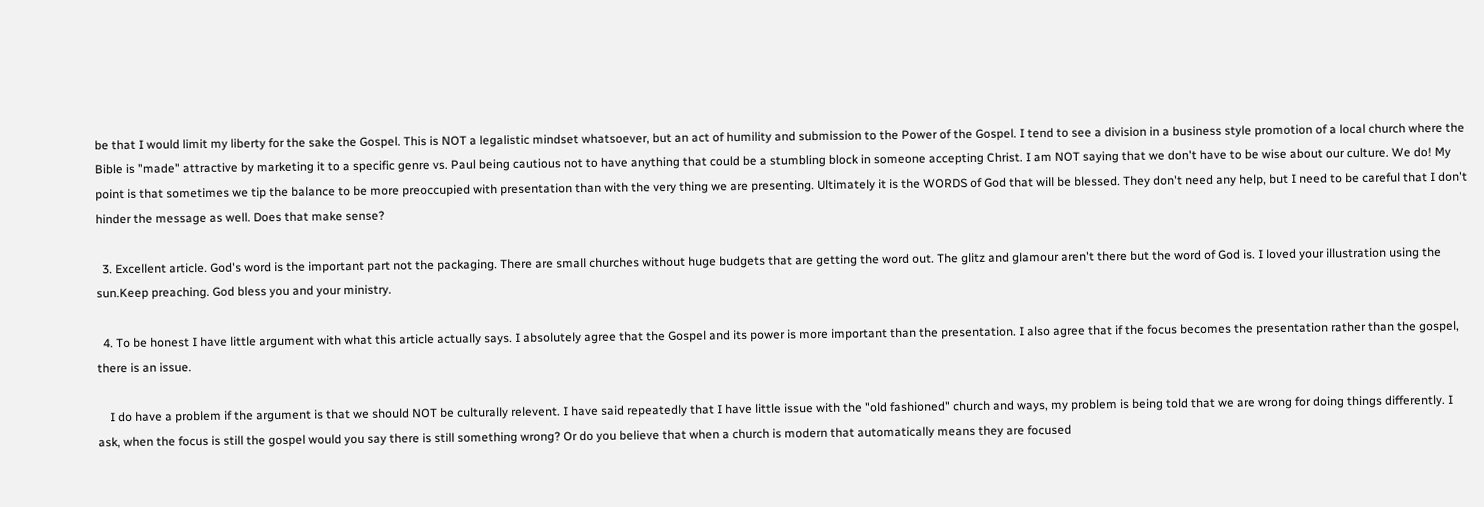be that I would limit my liberty for the sake the Gospel. This is NOT a legalistic mindset whatsoever, but an act of humility and submission to the Power of the Gospel. I tend to see a division in a business style promotion of a local church where the Bible is "made" attractive by marketing it to a specific genre vs. Paul being cautious not to have anything that could be a stumbling block in someone accepting Christ. I am NOT saying that we don't have to be wise about our culture. We do! My point is that sometimes we tip the balance to be more preoccupied with presentation than with the very thing we are presenting. Ultimately it is the WORDS of God that will be blessed. They don't need any help, but I need to be careful that I don't hinder the message as well. Does that make sense?

  3. Excellent article. God's word is the important part not the packaging. There are small churches without huge budgets that are getting the word out. The glitz and glamour aren't there but the word of God is. I loved your illustration using the sun.Keep preaching. God bless you and your ministry.

  4. To be honest I have little argument with what this article actually says. I absolutely agree that the Gospel and its power is more important than the presentation. I also agree that if the focus becomes the presentation rather than the gospel, there is an issue.

    I do have a problem if the argument is that we should NOT be culturally relevent. I have said repeatedly that I have little issue with the "old fashioned" church and ways, my problem is being told that we are wrong for doing things differently. I ask, when the focus is still the gospel would you say there is still something wrong? Or do you believe that when a church is modern that automatically means they are focused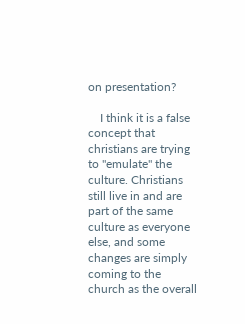on presentation?

    I think it is a false concept that christians are trying to "emulate" the culture. Christians still live in and are part of the same culture as everyone else, and some changes are simply coming to the church as the overall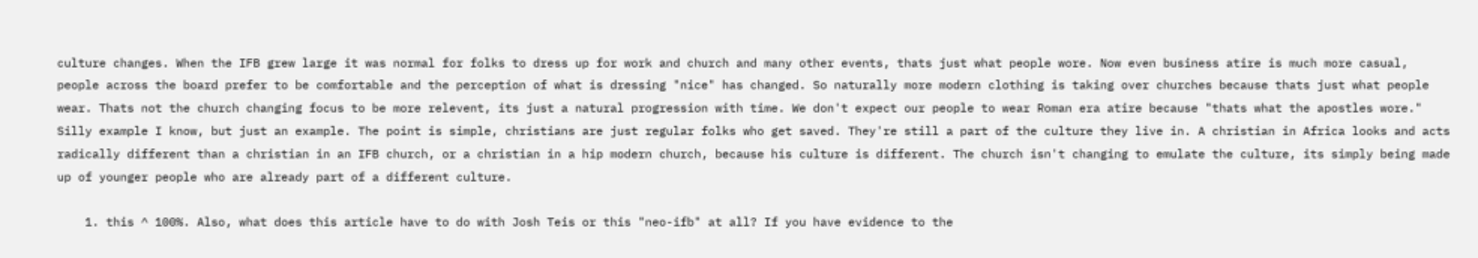culture changes. When the IFB grew large it was normal for folks to dress up for work and church and many other events, thats just what people wore. Now even business atire is much more casual, people across the board prefer to be comfortable and the perception of what is dressing "nice" has changed. So naturally more modern clothing is taking over churches because thats just what people wear. Thats not the church changing focus to be more relevent, its just a natural progression with time. We don't expect our people to wear Roman era atire because "thats what the apostles wore." Silly example I know, but just an example. The point is simple, christians are just regular folks who get saved. They're still a part of the culture they live in. A christian in Africa looks and acts radically different than a christian in an IFB church, or a christian in a hip modern church, because his culture is different. The church isn't changing to emulate the culture, its simply being made up of younger people who are already part of a different culture.

    1. this ^ 100%. Also, what does this article have to do with Josh Teis or this "neo-ifb" at all? If you have evidence to the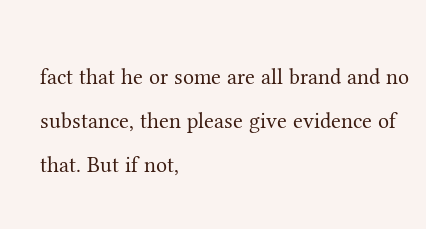fact that he or some are all brand and no substance, then please give evidence of that. But if not,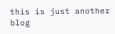this is just another blog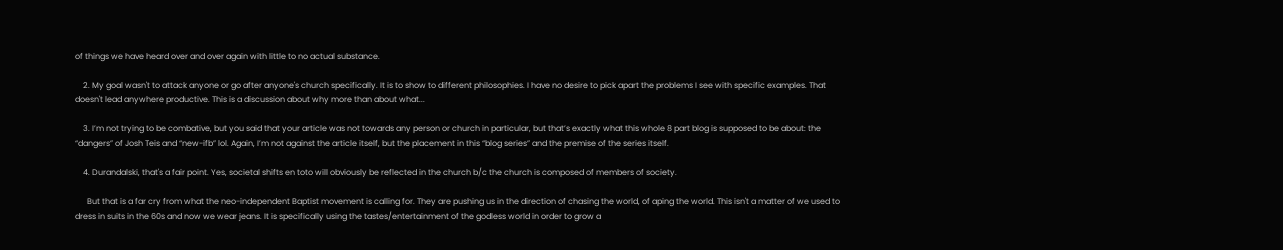of things we have heard over and over again with little to no actual substance.

    2. My goal wasn't to attack anyone or go after anyone's church specifically. It is to show to different philosophies. I have no desire to pick apart the problems I see with specific examples. That doesn't lead anywhere productive. This is a discussion about why more than about what...

    3. I’m not trying to be combative, but you said that your article was not towards any person or church in particular, but that’s exactly what this whole 8 part blog is supposed to be about: the “dangers” of Josh Teis and “new-ifb” lol. Again, I’m not against the article itself, but the placement in this “blog series” and the premise of the series itself.

    4. Durandalski, that's a fair point. Yes, societal shifts en toto will obviously be reflected in the church b/c the church is composed of members of society.

      But that is a far cry from what the neo-independent Baptist movement is calling for. They are pushing us in the direction of chasing the world, of aping the world. This isn't a matter of we used to dress in suits in the 60s and now we wear jeans. It is specifically using the tastes/entertainment of the godless world in order to grow a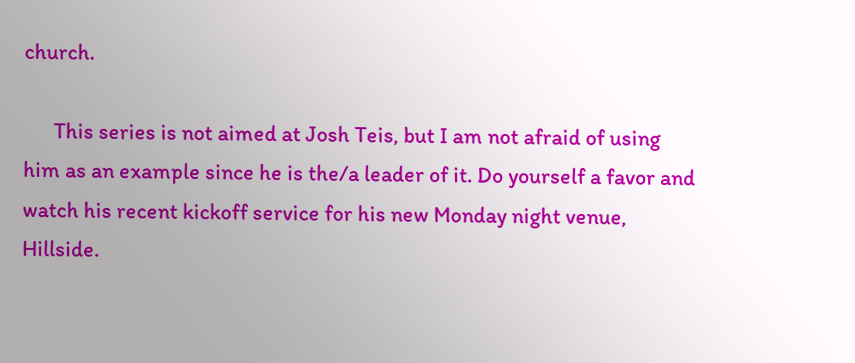church.

      This series is not aimed at Josh Teis, but I am not afraid of using him as an example since he is the/a leader of it. Do yourself a favor and watch his recent kickoff service for his new Monday night venue, Hillside.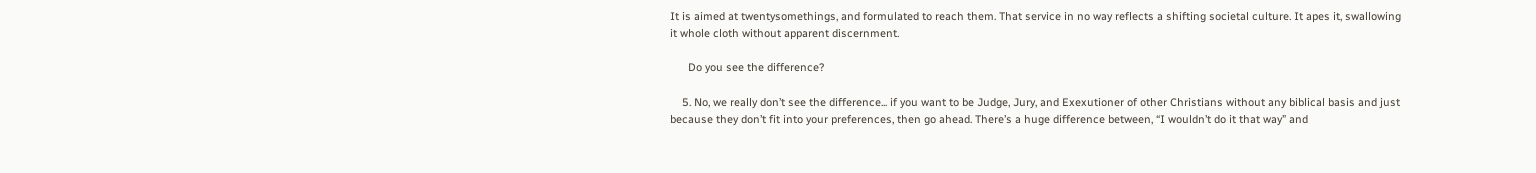It is aimed at twentysomethings, and formulated to reach them. That service in no way reflects a shifting societal culture. It apes it, swallowing it whole cloth without apparent discernment.

      Do you see the difference?

    5. No, we really don’t see the difference... if you want to be Judge, Jury, and Exexutioner of other Christians without any biblical basis and just because they don’t fit into your preferences, then go ahead. There’s a huge difference between, “I wouldn’t do it that way” and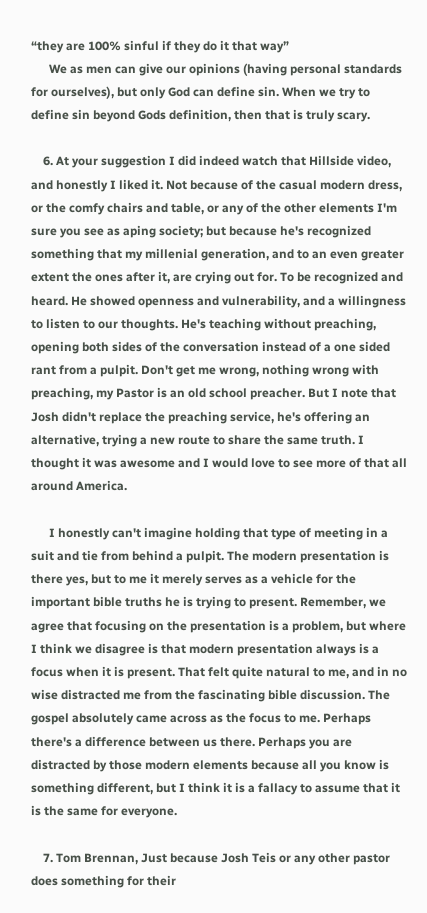“they are 100% sinful if they do it that way”
      We as men can give our opinions (having personal standards for ourselves), but only God can define sin. When we try to define sin beyond Gods definition, then that is truly scary.

    6. At your suggestion I did indeed watch that Hillside video, and honestly I liked it. Not because of the casual modern dress, or the comfy chairs and table, or any of the other elements I'm sure you see as aping society; but because he's recognized something that my millenial generation, and to an even greater extent the ones after it, are crying out for. To be recognized and heard. He showed openness and vulnerability, and a willingness to listen to our thoughts. He's teaching without preaching, opening both sides of the conversation instead of a one sided rant from a pulpit. Don't get me wrong, nothing wrong with preaching, my Pastor is an old school preacher. But I note that Josh didn't replace the preaching service, he's offering an alternative, trying a new route to share the same truth. I thought it was awesome and I would love to see more of that all around America.

      I honestly can't imagine holding that type of meeting in a suit and tie from behind a pulpit. The modern presentation is there yes, but to me it merely serves as a vehicle for the important bible truths he is trying to present. Remember, we agree that focusing on the presentation is a problem, but where I think we disagree is that modern presentation always is a focus when it is present. That felt quite natural to me, and in no wise distracted me from the fascinating bible discussion. The gospel absolutely came across as the focus to me. Perhaps there's a difference between us there. Perhaps you are distracted by those modern elements because all you know is something different, but I think it is a fallacy to assume that it is the same for everyone.

    7. Tom Brennan, Just because Josh Teis or any other pastor does something for their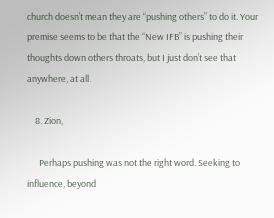church doesn’t mean they are “pushing others” to do it. Your premise seems to be that the “New IFB” is pushing their thoughts down others throats, but I just don’t see that anywhere, at all.

    8. Zion,

      Perhaps pushing was not the right word. Seeking to influence, beyond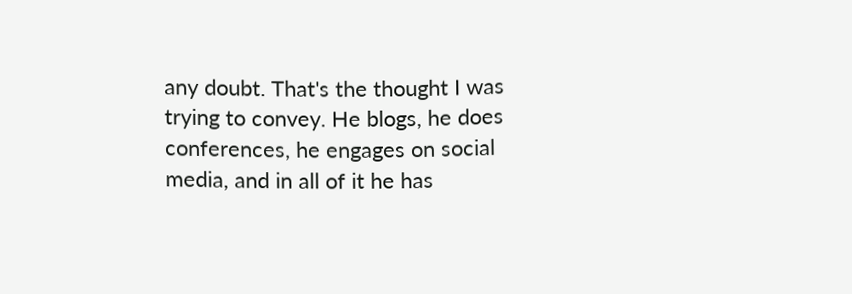any doubt. That's the thought I was trying to convey. He blogs, he does conferences, he engages on social media, and in all of it he has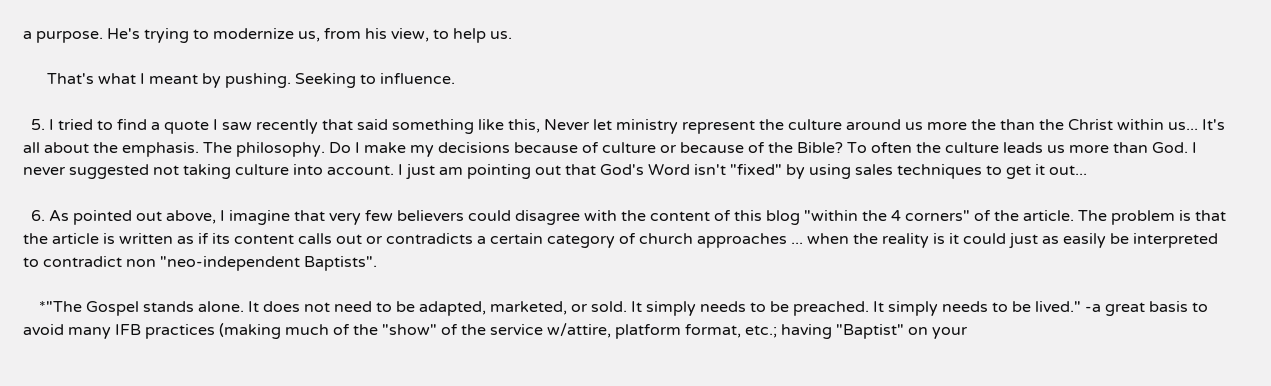a purpose. He's trying to modernize us, from his view, to help us.

      That's what I meant by pushing. Seeking to influence.

  5. I tried to find a quote I saw recently that said something like this, Never let ministry represent the culture around us more the than the Christ within us... It's all about the emphasis. The philosophy. Do I make my decisions because of culture or because of the Bible? To often the culture leads us more than God. I never suggested not taking culture into account. I just am pointing out that God's Word isn't "fixed" by using sales techniques to get it out...

  6. As pointed out above, I imagine that very few believers could disagree with the content of this blog "within the 4 corners" of the article. The problem is that the article is written as if its content calls out or contradicts a certain category of church approaches ... when the reality is it could just as easily be interpreted to contradict non "neo-independent Baptists".

    *"The Gospel stands alone. It does not need to be adapted, marketed, or sold. It simply needs to be preached. It simply needs to be lived." -a great basis to avoid many IFB practices (making much of the "show" of the service w/attire, platform format, etc.; having "Baptist" on your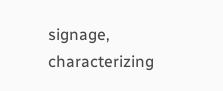signage, characterizing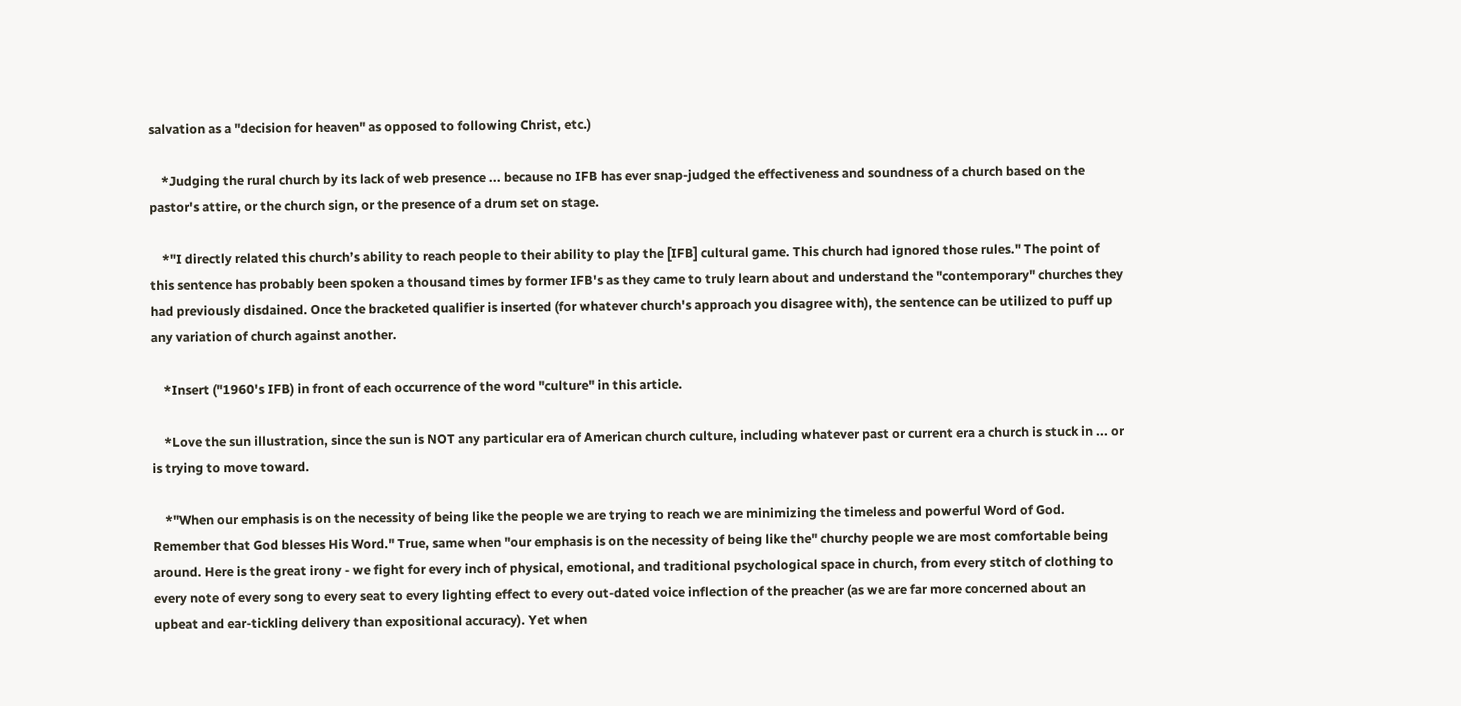salvation as a "decision for heaven" as opposed to following Christ, etc.)

    *Judging the rural church by its lack of web presence ... because no IFB has ever snap-judged the effectiveness and soundness of a church based on the pastor's attire, or the church sign, or the presence of a drum set on stage.

    *"I directly related this church’s ability to reach people to their ability to play the [IFB] cultural game. This church had ignored those rules." The point of this sentence has probably been spoken a thousand times by former IFB's as they came to truly learn about and understand the "contemporary" churches they had previously disdained. Once the bracketed qualifier is inserted (for whatever church's approach you disagree with), the sentence can be utilized to puff up any variation of church against another.

    *Insert ("1960's IFB) in front of each occurrence of the word "culture" in this article.

    *Love the sun illustration, since the sun is NOT any particular era of American church culture, including whatever past or current era a church is stuck in ... or is trying to move toward.

    *"When our emphasis is on the necessity of being like the people we are trying to reach we are minimizing the timeless and powerful Word of God. Remember that God blesses His Word." True, same when "our emphasis is on the necessity of being like the" churchy people we are most comfortable being around. Here is the great irony - we fight for every inch of physical, emotional, and traditional psychological space in church, from every stitch of clothing to every note of every song to every seat to every lighting effect to every out-dated voice inflection of the preacher (as we are far more concerned about an upbeat and ear-tickling delivery than expositional accuracy). Yet when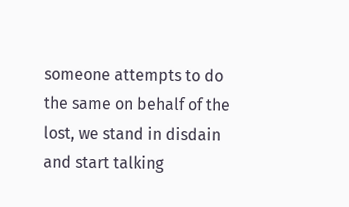someone attempts to do the same on behalf of the lost, we stand in disdain and start talking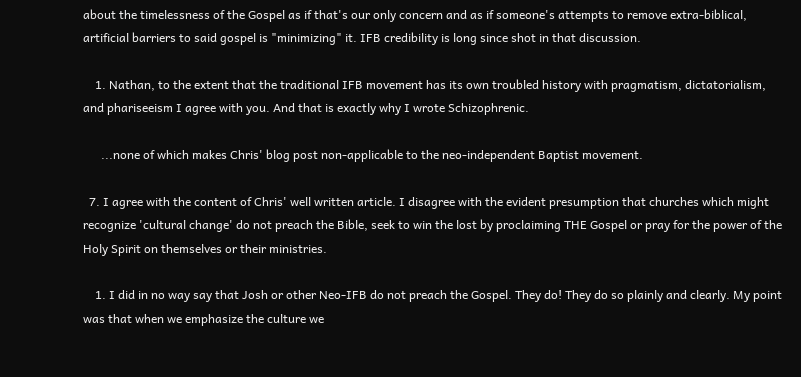about the timelessness of the Gospel as if that's our only concern and as if someone's attempts to remove extra-biblical, artificial barriers to said gospel is "minimizing" it. IFB credibility is long since shot in that discussion.

    1. Nathan, to the extent that the traditional IFB movement has its own troubled history with pragmatism, dictatorialism, and phariseeism I agree with you. And that is exactly why I wrote Schizophrenic.

      ...none of which makes Chris' blog post non-applicable to the neo-independent Baptist movement.

  7. I agree with the content of Chris' well written article. I disagree with the evident presumption that churches which might recognize 'cultural change' do not preach the Bible, seek to win the lost by proclaiming THE Gospel or pray for the power of the Holy Spirit on themselves or their ministries.

    1. I did in no way say that Josh or other Neo-IFB do not preach the Gospel. They do! They do so plainly and clearly. My point was that when we emphasize the culture we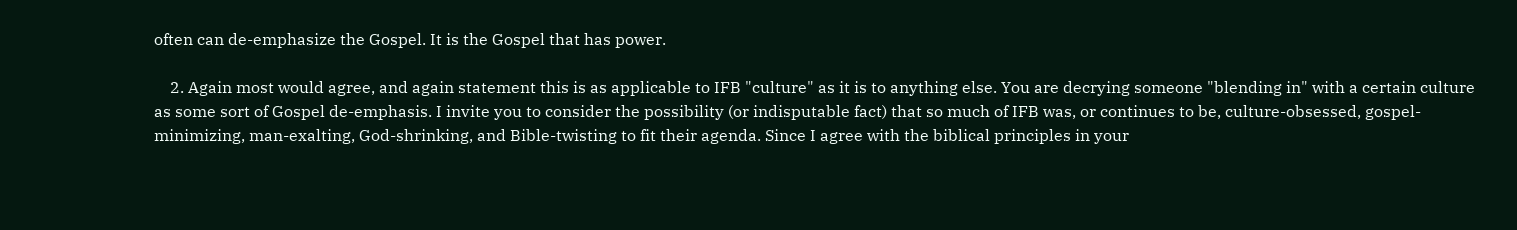often can de-emphasize the Gospel. It is the Gospel that has power.

    2. Again most would agree, and again statement this is as applicable to IFB "culture" as it is to anything else. You are decrying someone "blending in" with a certain culture as some sort of Gospel de-emphasis. I invite you to consider the possibility (or indisputable fact) that so much of IFB was, or continues to be, culture-obsessed, gospel-minimizing, man-exalting, God-shrinking, and Bible-twisting to fit their agenda. Since I agree with the biblical principles in your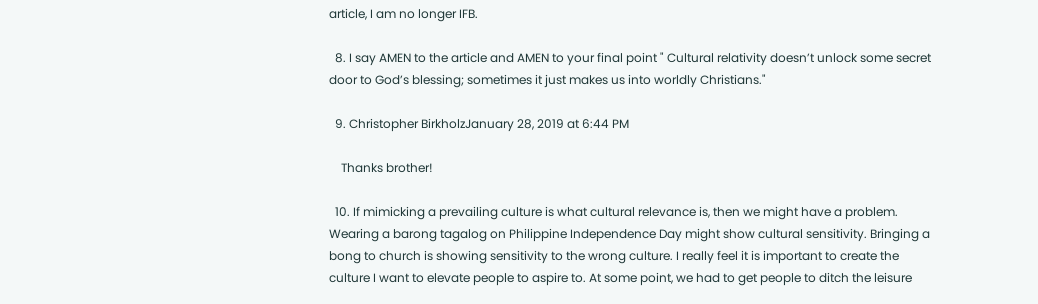article, I am no longer IFB.

  8. I say AMEN to the article and AMEN to your final point " Cultural relativity doesn’t unlock some secret door to God’s blessing; sometimes it just makes us into worldly Christians."

  9. Christopher BirkholzJanuary 28, 2019 at 6:44 PM

    Thanks brother!

  10. If mimicking a prevailing culture is what cultural relevance is, then we might have a problem. Wearing a barong tagalog on Philippine Independence Day might show cultural sensitivity. Bringing a bong to church is showing sensitivity to the wrong culture. I really feel it is important to create the culture I want to elevate people to aspire to. At some point, we had to get people to ditch the leisure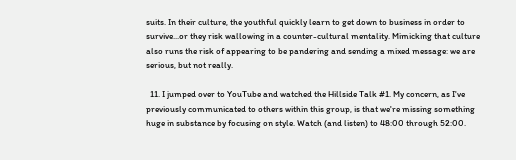suits. In their culture, the youthful quickly learn to get down to business in order to survive...or they risk wallowing in a counter-cultural mentality. Mimicking that culture also runs the risk of appearing to be pandering and sending a mixed message: we are serious, but not really.

  11. I jumped over to YouTube and watched the Hillside Talk #1. My concern, as I've previously communicated to others within this group, is that we're missing something huge in substance by focusing on style. Watch (and listen) to 48:00 through 52:00.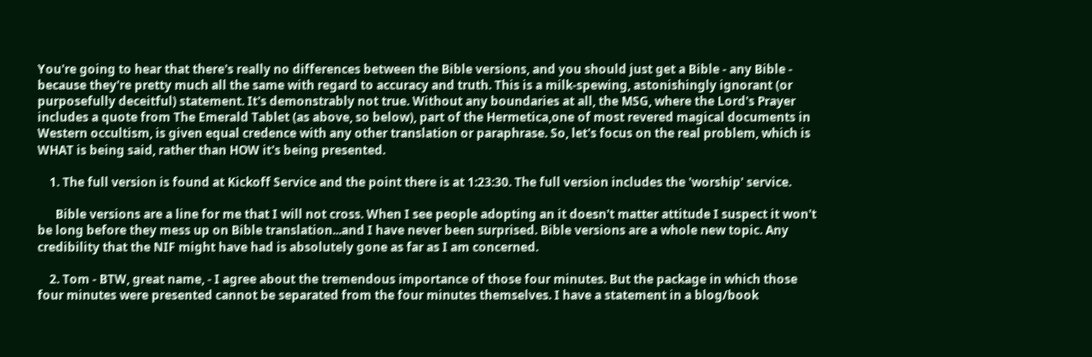You're going to hear that there's really no differences between the Bible versions, and you should just get a Bible - any Bible - because they're pretty much all the same with regard to accuracy and truth. This is a milk-spewing, astonishingly ignorant (or purposefully deceitful) statement. It's demonstrably not true. Without any boundaries at all, the MSG, where the Lord's Prayer includes a quote from The Emerald Tablet (as above, so below), part of the Hermetica,one of most revered magical documents in Western occultism, is given equal credence with any other translation or paraphrase. So, let's focus on the real problem, which is WHAT is being said, rather than HOW it's being presented.

    1. The full version is found at Kickoff Service and the point there is at 1:23:30. The full version includes the 'worship' service.

      Bible versions are a line for me that I will not cross. When I see people adopting an it doesn't matter attitude I suspect it won't be long before they mess up on Bible translation...and I have never been surprised. Bible versions are a whole new topic. Any credibility that the NIF might have had is absolutely gone as far as I am concerned.

    2. Tom - BTW, great name, - I agree about the tremendous importance of those four minutes. But the package in which those four minutes were presented cannot be separated from the four minutes themselves. I have a statement in a blog/book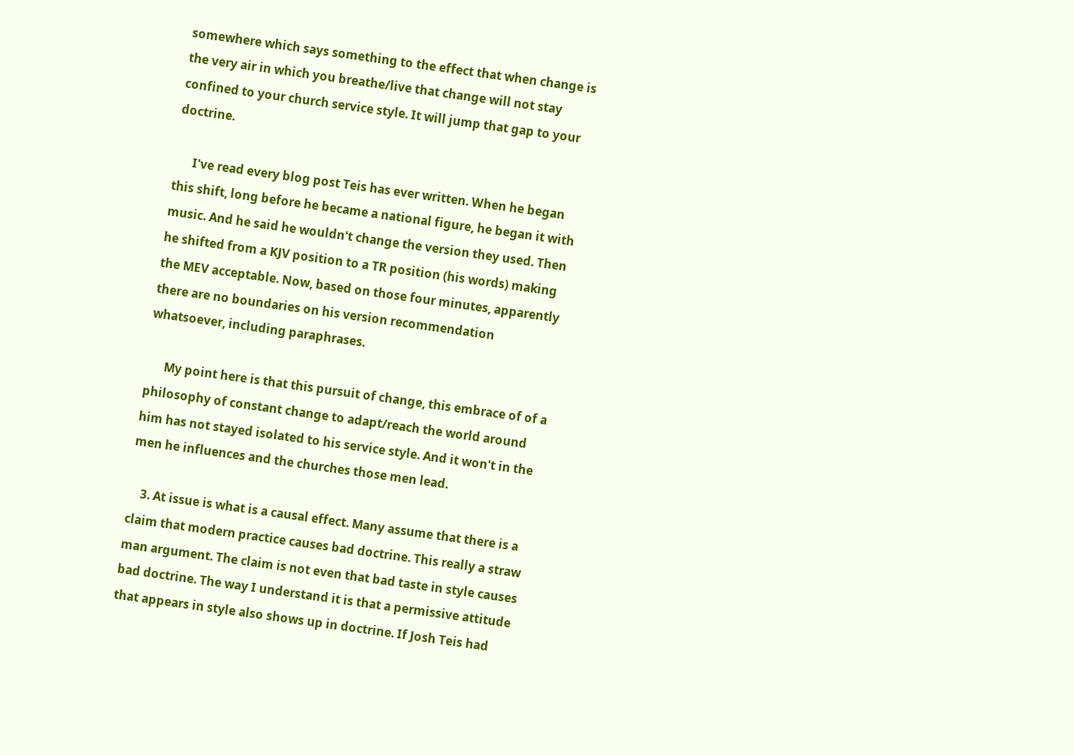somewhere which says something to the effect that when change is the very air in which you breathe/live that change will not stay confined to your church service style. It will jump that gap to your doctrine.

      I've read every blog post Teis has ever written. When he began this shift, long before he became a national figure, he began it with music. And he said he wouldn't change the version they used. Then he shifted from a KJV position to a TR position (his words) making the MEV acceptable. Now, based on those four minutes, apparently there are no boundaries on his version recommendation whatsoever, including paraphrases.

      My point here is that this pursuit of change, this embrace of of a philosophy of constant change to adapt/reach the world around him has not stayed isolated to his service style. And it won't in the men he influences and the churches those men lead.

    3. At issue is what is a causal effect. Many assume that there is a claim that modern practice causes bad doctrine. This really a straw man argument. The claim is not even that bad taste in style causes bad doctrine. The way I understand it is that a permissive attitude that appears in style also shows up in doctrine. If Josh Teis had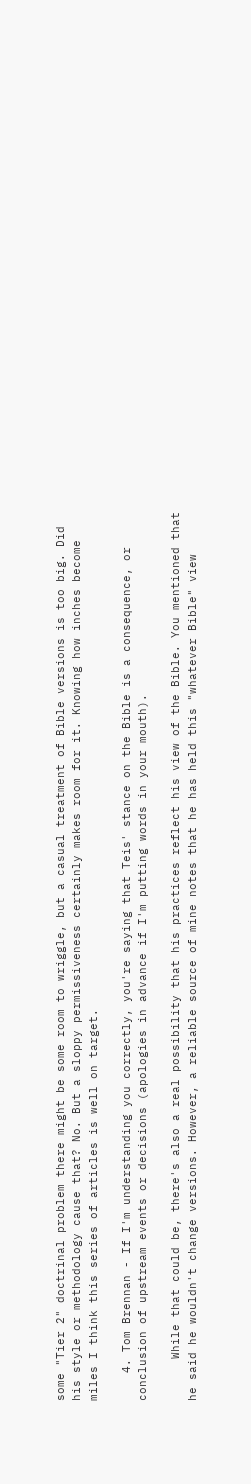some "Tier 2" doctrinal problem there might be some room to wriggle, but a casual treatment of Bible versions is too big. Did his style or methodology cause that? No. But a sloppy permissiveness certainly makes room for it. Knowing how inches become miles I think this series of articles is well on target.

    4. Tom Brennan - If I'm understanding you correctly, you're saying that Teis' stance on the Bible is a consequence, or conclusion of upstream events or decisions (apologies in advance if I'm putting words in your mouth).

      While that could be, there's also a real possibility that his practices reflect his view of the Bible. You mentioned that he said he wouldn't change versions. However, a reliable source of mine notes that he has held this "whatever Bible" view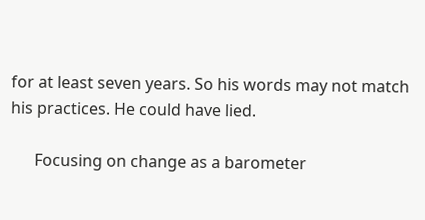for at least seven years. So his words may not match his practices. He could have lied.

      Focusing on change as a barometer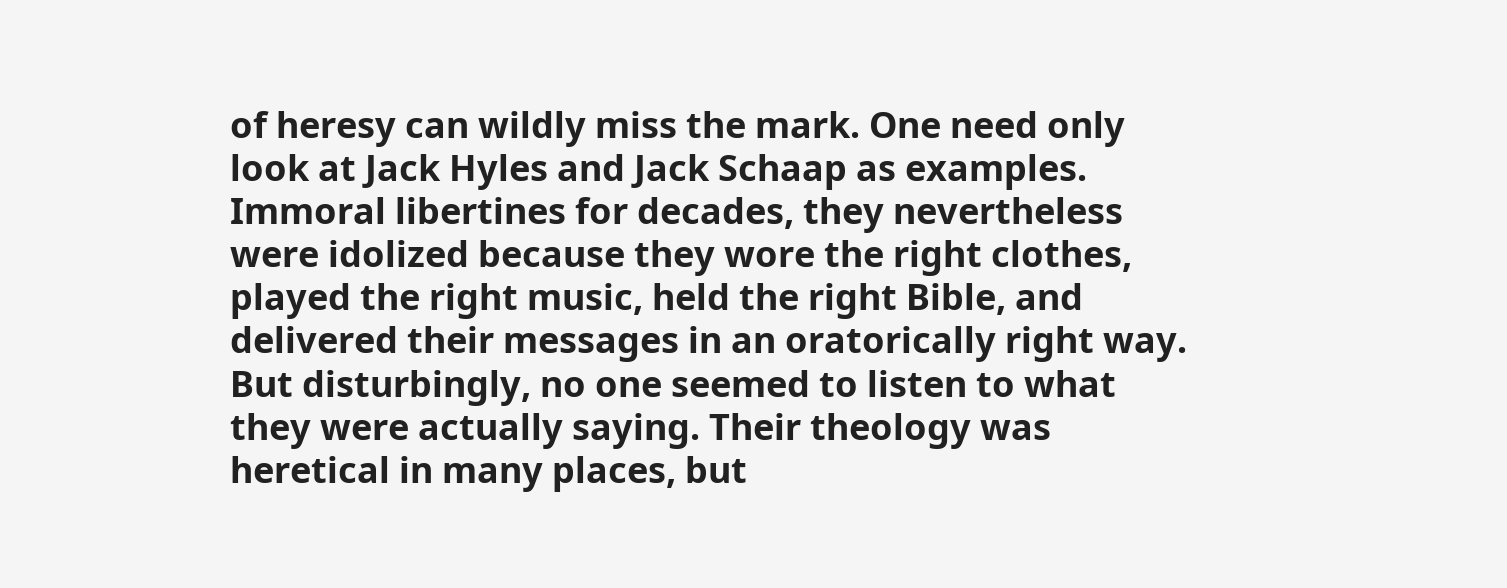of heresy can wildly miss the mark. One need only look at Jack Hyles and Jack Schaap as examples. Immoral libertines for decades, they nevertheless were idolized because they wore the right clothes, played the right music, held the right Bible, and delivered their messages in an oratorically right way. But disturbingly, no one seemed to listen to what they were actually saying. Their theology was heretical in many places, but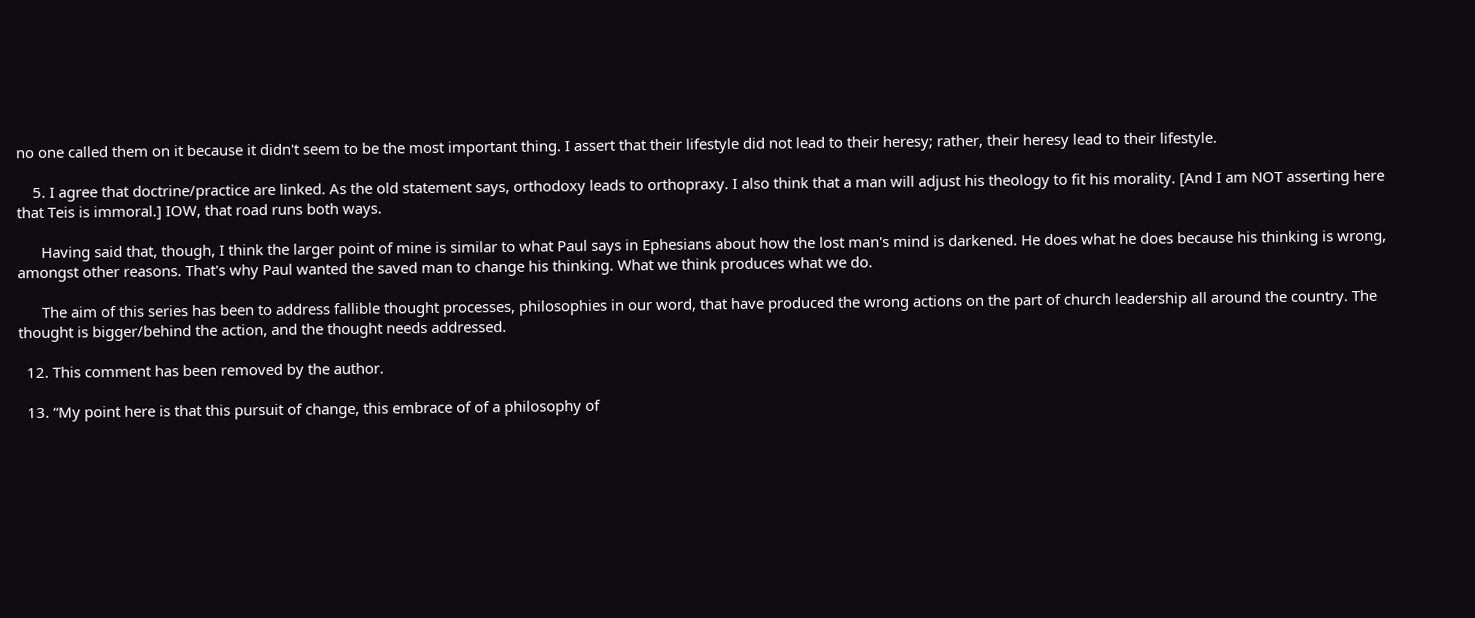no one called them on it because it didn't seem to be the most important thing. I assert that their lifestyle did not lead to their heresy; rather, their heresy lead to their lifestyle.

    5. I agree that doctrine/practice are linked. As the old statement says, orthodoxy leads to orthopraxy. I also think that a man will adjust his theology to fit his morality. [And I am NOT asserting here that Teis is immoral.] IOW, that road runs both ways.

      Having said that, though, I think the larger point of mine is similar to what Paul says in Ephesians about how the lost man's mind is darkened. He does what he does because his thinking is wrong, amongst other reasons. That's why Paul wanted the saved man to change his thinking. What we think produces what we do.

      The aim of this series has been to address fallible thought processes, philosophies in our word, that have produced the wrong actions on the part of church leadership all around the country. The thought is bigger/behind the action, and the thought needs addressed.

  12. This comment has been removed by the author.

  13. “My point here is that this pursuit of change, this embrace of of a philosophy of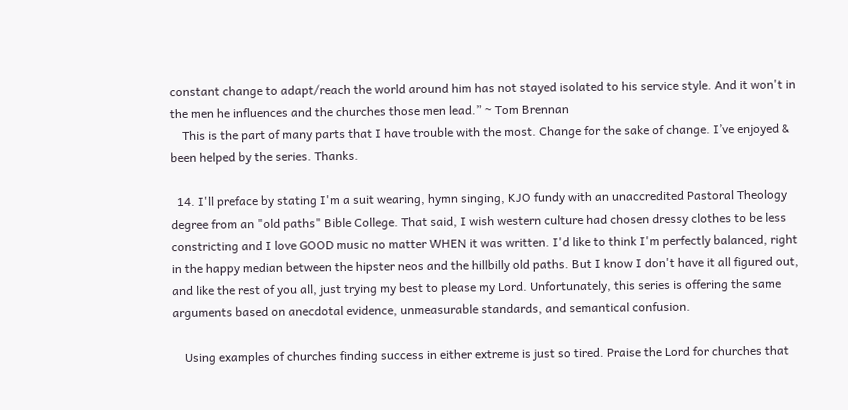constant change to adapt/reach the world around him has not stayed isolated to his service style. And it won't in the men he influences and the churches those men lead.” ~ Tom Brennan
    This is the part of many parts that I have trouble with the most. Change for the sake of change. I’ve enjoyed & been helped by the series. Thanks.

  14. I'll preface by stating I'm a suit wearing, hymn singing, KJO fundy with an unaccredited Pastoral Theology degree from an "old paths" Bible College. That said, I wish western culture had chosen dressy clothes to be less constricting and I love GOOD music no matter WHEN it was written. I'd like to think I'm perfectly balanced, right in the happy median between the hipster neos and the hillbilly old paths. But I know I don't have it all figured out, and like the rest of you all, just trying my best to please my Lord. Unfortunately, this series is offering the same arguments based on anecdotal evidence, unmeasurable standards, and semantical confusion.

    Using examples of churches finding success in either extreme is just so tired. Praise the Lord for churches that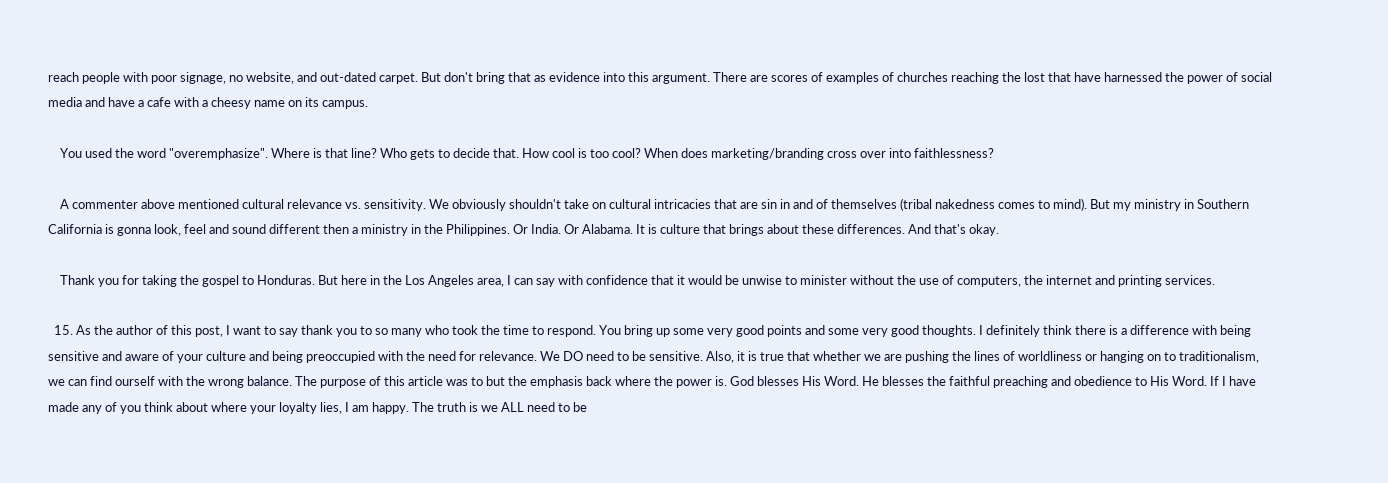reach people with poor signage, no website, and out-dated carpet. But don't bring that as evidence into this argument. There are scores of examples of churches reaching the lost that have harnessed the power of social media and have a cafe with a cheesy name on its campus.

    You used the word "overemphasize". Where is that line? Who gets to decide that. How cool is too cool? When does marketing/branding cross over into faithlessness?

    A commenter above mentioned cultural relevance vs. sensitivity. We obviously shouldn't take on cultural intricacies that are sin in and of themselves (tribal nakedness comes to mind). But my ministry in Southern California is gonna look, feel and sound different then a ministry in the Philippines. Or India. Or Alabama. It is culture that brings about these differences. And that's okay.

    Thank you for taking the gospel to Honduras. But here in the Los Angeles area, I can say with confidence that it would be unwise to minister without the use of computers, the internet and printing services.

  15. As the author of this post, I want to say thank you to so many who took the time to respond. You bring up some very good points and some very good thoughts. I definitely think there is a difference with being sensitive and aware of your culture and being preoccupied with the need for relevance. We DO need to be sensitive. Also, it is true that whether we are pushing the lines of worldliness or hanging on to traditionalism, we can find ourself with the wrong balance. The purpose of this article was to but the emphasis back where the power is. God blesses His Word. He blesses the faithful preaching and obedience to His Word. If I have made any of you think about where your loyalty lies, I am happy. The truth is we ALL need to be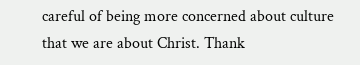careful of being more concerned about culture that we are about Christ. Thank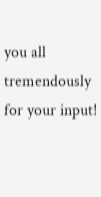you all tremendously for your input!